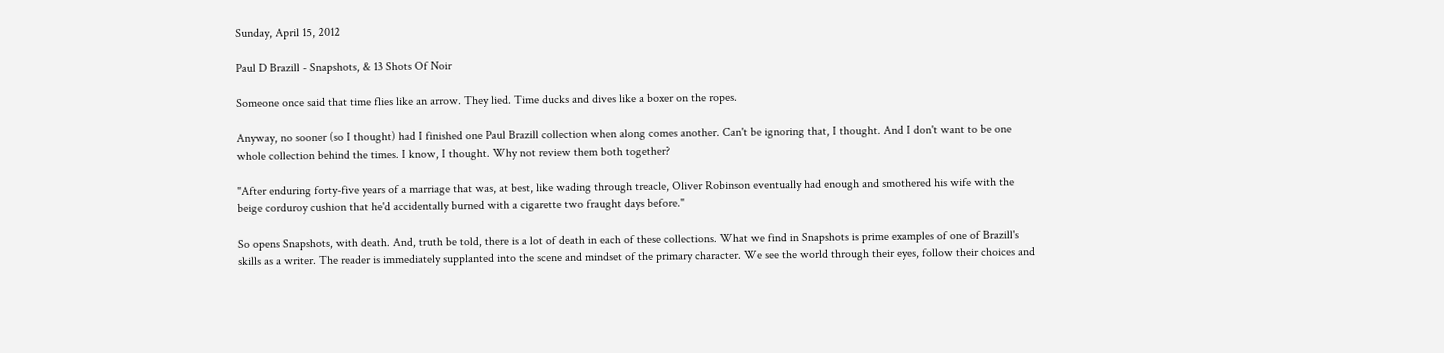Sunday, April 15, 2012

Paul D Brazill - Snapshots, & 13 Shots Of Noir

Someone once said that time flies like an arrow. They lied. Time ducks and dives like a boxer on the ropes.

Anyway, no sooner (so I thought) had I finished one Paul Brazill collection when along comes another. Can't be ignoring that, I thought. And I don't want to be one whole collection behind the times. I know, I thought. Why not review them both together?

"After enduring forty-five years of a marriage that was, at best, like wading through treacle, Oliver Robinson eventually had enough and smothered his wife with the beige corduroy cushion that he'd accidentally burned with a cigarette two fraught days before."

So opens Snapshots, with death. And, truth be told, there is a lot of death in each of these collections. What we find in Snapshots is prime examples of one of Brazill's skills as a writer. The reader is immediately supplanted into the scene and mindset of the primary character. We see the world through their eyes, follow their choices and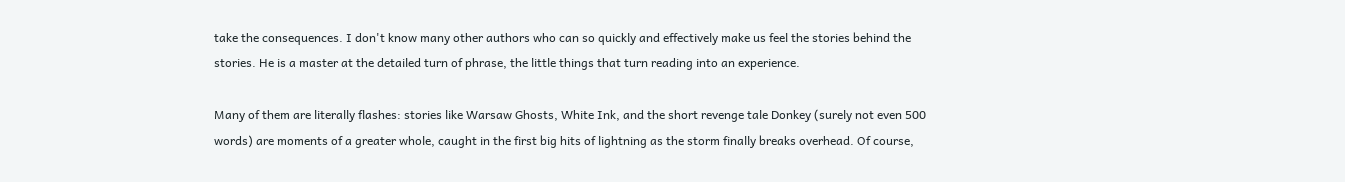take the consequences. I don't know many other authors who can so quickly and effectively make us feel the stories behind the stories. He is a master at the detailed turn of phrase, the little things that turn reading into an experience.

Many of them are literally flashes: stories like Warsaw Ghosts, White Ink, and the short revenge tale Donkey (surely not even 500 words) are moments of a greater whole, caught in the first big hits of lightning as the storm finally breaks overhead. Of course,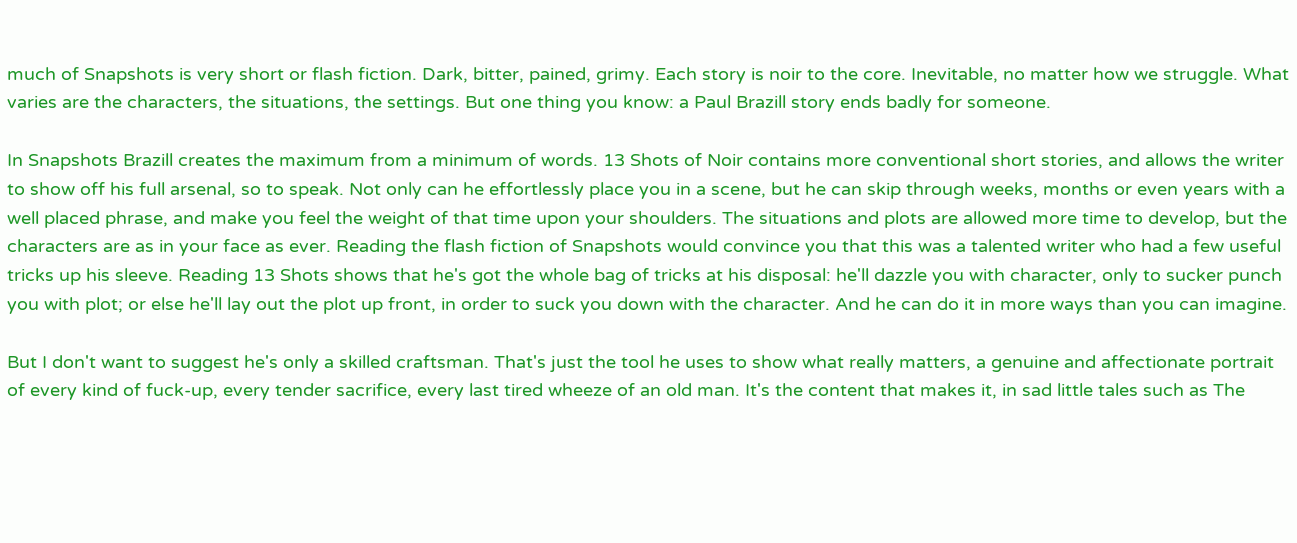much of Snapshots is very short or flash fiction. Dark, bitter, pained, grimy. Each story is noir to the core. Inevitable, no matter how we struggle. What varies are the characters, the situations, the settings. But one thing you know: a Paul Brazill story ends badly for someone.

In Snapshots Brazill creates the maximum from a minimum of words. 13 Shots of Noir contains more conventional short stories, and allows the writer to show off his full arsenal, so to speak. Not only can he effortlessly place you in a scene, but he can skip through weeks, months or even years with a well placed phrase, and make you feel the weight of that time upon your shoulders. The situations and plots are allowed more time to develop, but the characters are as in your face as ever. Reading the flash fiction of Snapshots would convince you that this was a talented writer who had a few useful tricks up his sleeve. Reading 13 Shots shows that he's got the whole bag of tricks at his disposal: he'll dazzle you with character, only to sucker punch you with plot; or else he'll lay out the plot up front, in order to suck you down with the character. And he can do it in more ways than you can imagine.

But I don't want to suggest he's only a skilled craftsman. That's just the tool he uses to show what really matters, a genuine and affectionate portrait of every kind of fuck-up, every tender sacrifice, every last tired wheeze of an old man. It's the content that makes it, in sad little tales such as The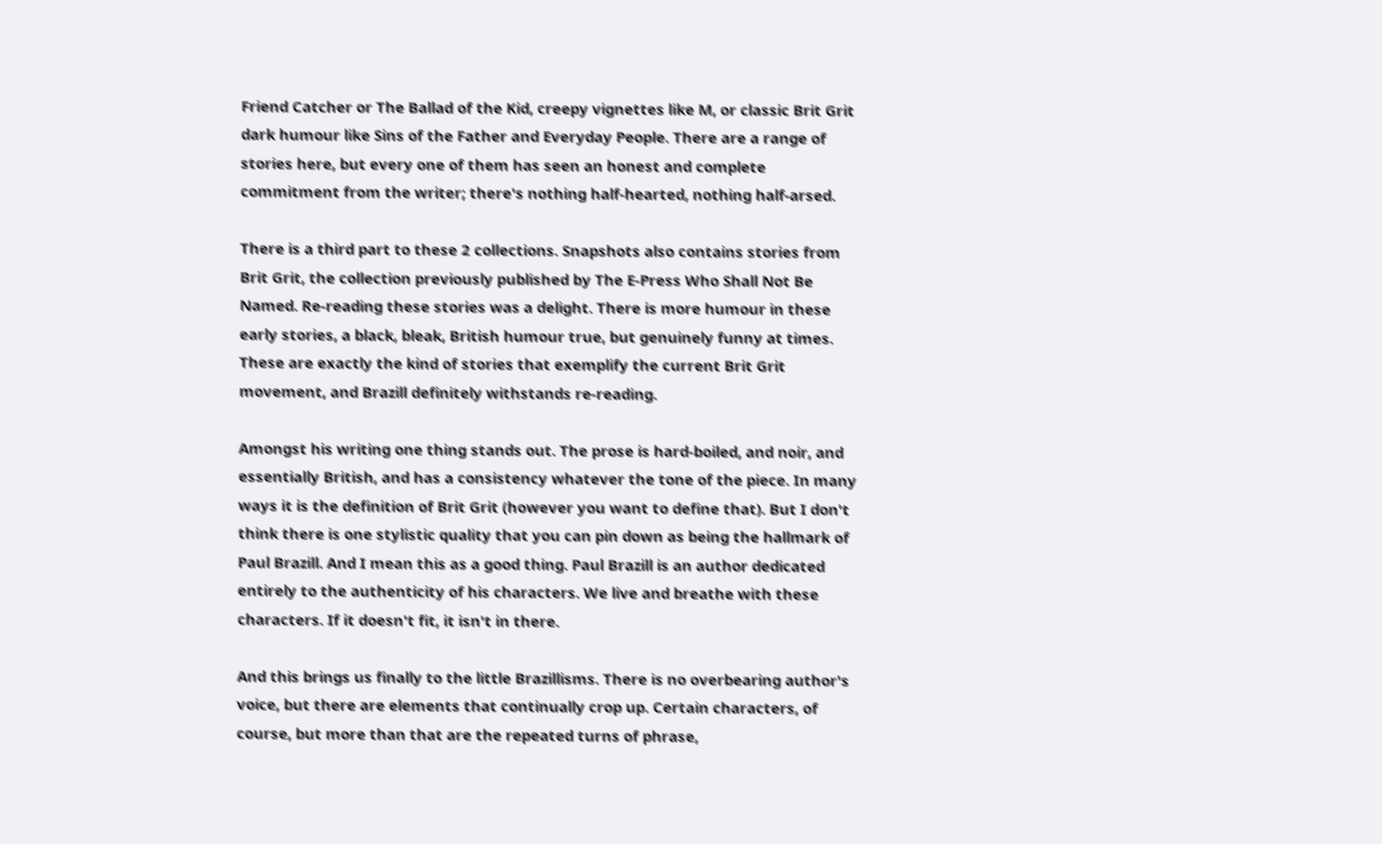Friend Catcher or The Ballad of the Kid, creepy vignettes like M, or classic Brit Grit dark humour like Sins of the Father and Everyday People. There are a range of stories here, but every one of them has seen an honest and complete commitment from the writer; there's nothing half-hearted, nothing half-arsed.

There is a third part to these 2 collections. Snapshots also contains stories from Brit Grit, the collection previously published by The E-Press Who Shall Not Be Named. Re-reading these stories was a delight. There is more humour in these early stories, a black, bleak, British humour true, but genuinely funny at times. These are exactly the kind of stories that exemplify the current Brit Grit movement, and Brazill definitely withstands re-reading.

Amongst his writing one thing stands out. The prose is hard-boiled, and noir, and essentially British, and has a consistency whatever the tone of the piece. In many ways it is the definition of Brit Grit (however you want to define that). But I don't think there is one stylistic quality that you can pin down as being the hallmark of Paul Brazill. And I mean this as a good thing. Paul Brazill is an author dedicated entirely to the authenticity of his characters. We live and breathe with these characters. If it doesn't fit, it isn't in there.

And this brings us finally to the little Brazillisms. There is no overbearing author's voice, but there are elements that continually crop up. Certain characters, of course, but more than that are the repeated turns of phrase,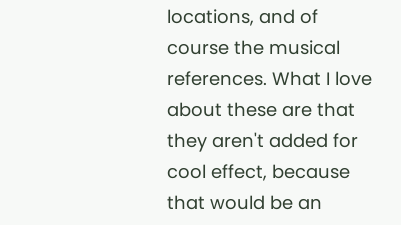locations, and of course the musical references. What I love about these are that they aren't added for cool effect, because that would be an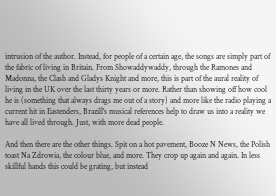intrusion of the author. Instead, for people of a certain age, the songs are simply part of the fabric of living in Britain. From Showaddywaddy, through the Ramones and Madonna, the Clash and Gladys Knight and more, this is part of the aural reality of living in the UK over the last thirty years or more. Rather than showing off how cool he is (something that always drags me out of a story) and more like the radio playing a current hit in Eastenders, Brazill's musical references help to draw us into a reality we have all lived through. Just, with more dead people.

And then there are the other things. Spit on a hot pavement, Booze N News, the Polish toast Na Zdrowia, the colour blue, and more. They crop up again and again. In less skillful hands this could be grating, but instead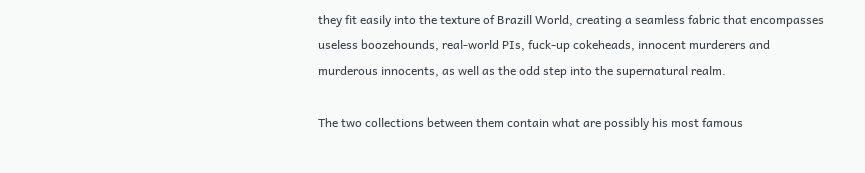they fit easily into the texture of Brazill World, creating a seamless fabric that encompasses useless boozehounds, real-world PIs, fuck-up cokeheads, innocent murderers and murderous innocents, as well as the odd step into the supernatural realm.

The two collections between them contain what are possibly his most famous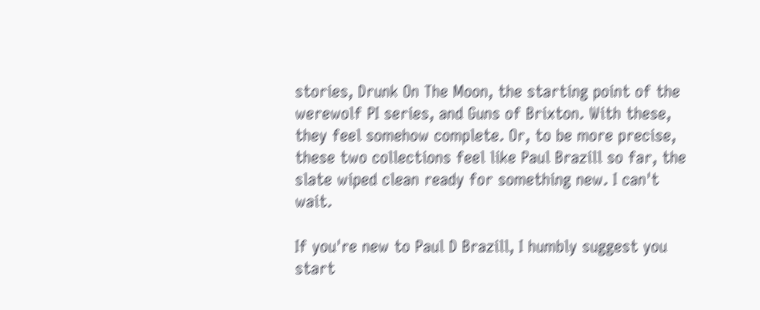stories, Drunk On The Moon, the starting point of the werewolf PI series, and Guns of Brixton. With these, they feel somehow complete. Or, to be more precise, these two collections feel like Paul Brazill so far, the slate wiped clean ready for something new. I can't wait.

If you're new to Paul D Brazill, I humbly suggest you start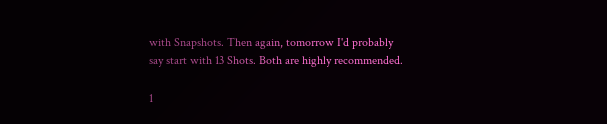with Snapshots. Then again, tomorrow I'd probably say start with 13 Shots. Both are highly recommended.

1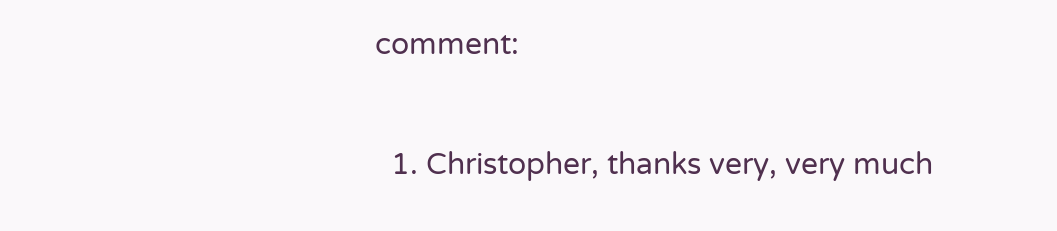comment:

  1. Christopher, thanks very, very much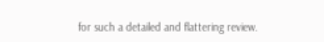for such a detailed and flattering review.